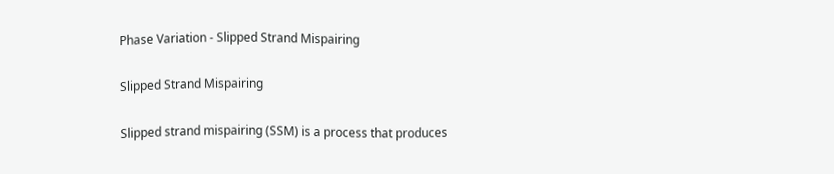Phase Variation - Slipped Strand Mispairing

Slipped Strand Mispairing

Slipped strand mispairing (SSM) is a process that produces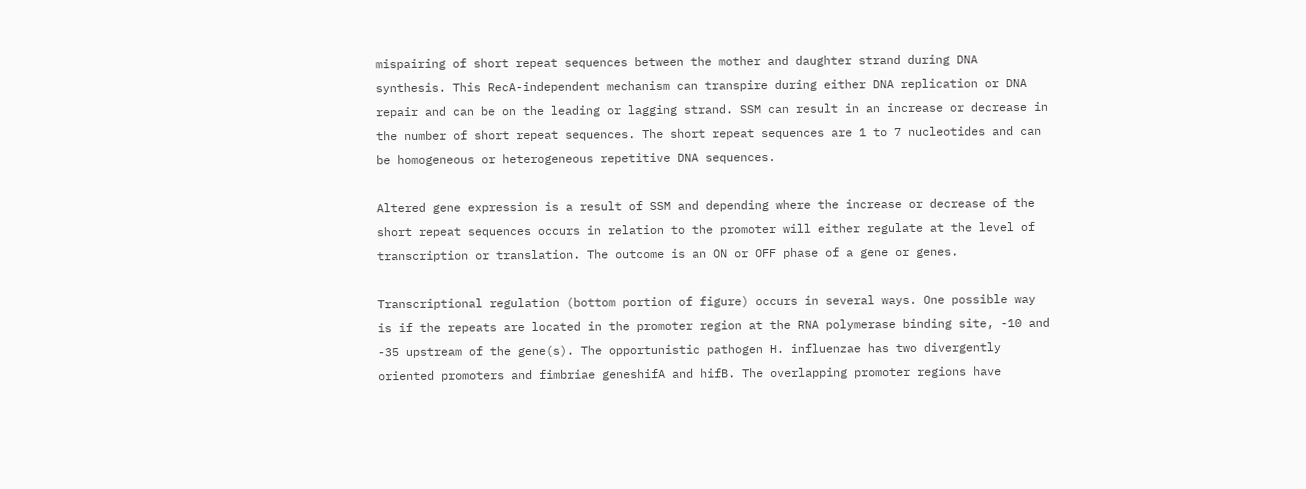mispairing of short repeat sequences between the mother and daughter strand during DNA synthesis. This RecA-independent mechanism can transpire during either DNA replication or DNA repair and can be on the leading or lagging strand. SSM can result in an increase or decrease in the number of short repeat sequences. The short repeat sequences are 1 to 7 nucleotides and can be homogeneous or heterogeneous repetitive DNA sequences.

Altered gene expression is a result of SSM and depending where the increase or decrease of the short repeat sequences occurs in relation to the promoter will either regulate at the level of transcription or translation. The outcome is an ON or OFF phase of a gene or genes.

Transcriptional regulation (bottom portion of figure) occurs in several ways. One possible way is if the repeats are located in the promoter region at the RNA polymerase binding site, -10 and -35 upstream of the gene(s). The opportunistic pathogen H. influenzae has two divergently oriented promoters and fimbriae geneshifA and hifB. The overlapping promoter regions have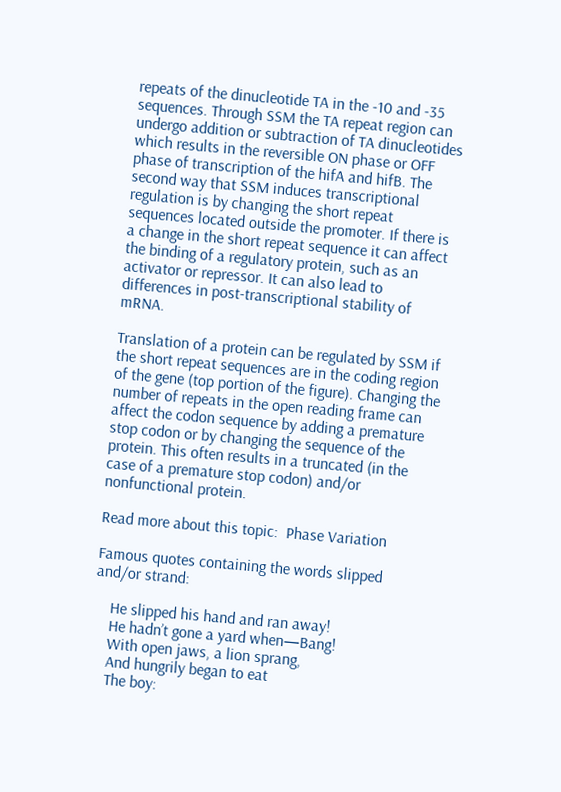repeats of the dinucleotide TA in the -10 and -35 sequences. Through SSM the TA repeat region can undergo addition or subtraction of TA dinucleotides which results in the reversible ON phase or OFF phase of transcription of the hifA and hifB. The second way that SSM induces transcriptional regulation is by changing the short repeat sequences located outside the promoter. If there is a change in the short repeat sequence it can affect the binding of a regulatory protein, such as an activator or repressor. It can also lead to differences in post-transcriptional stability of mRNA.

Translation of a protein can be regulated by SSM if the short repeat sequences are in the coding region of the gene (top portion of the figure). Changing the number of repeats in the open reading frame can affect the codon sequence by adding a premature stop codon or by changing the sequence of the protein. This often results in a truncated (in the case of a premature stop codon) and/or nonfunctional protein.

Read more about this topic:  Phase Variation

Famous quotes containing the words slipped and/or strand:

    He slipped his hand and ran away!
    He hadn’t gone a yard when—Bang!
    With open jaws, a lion sprang,
    And hungrily began to eat
    The boy: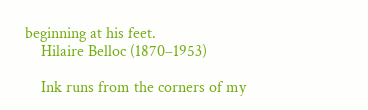beginning at his feet.
    Hilaire Belloc (1870–1953)

    Ink runs from the corners of my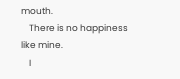mouth.
    There is no happiness like mine.
    I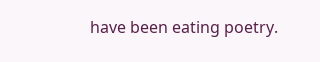have been eating poetry.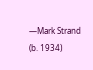—Mark Strand (b. 1934)